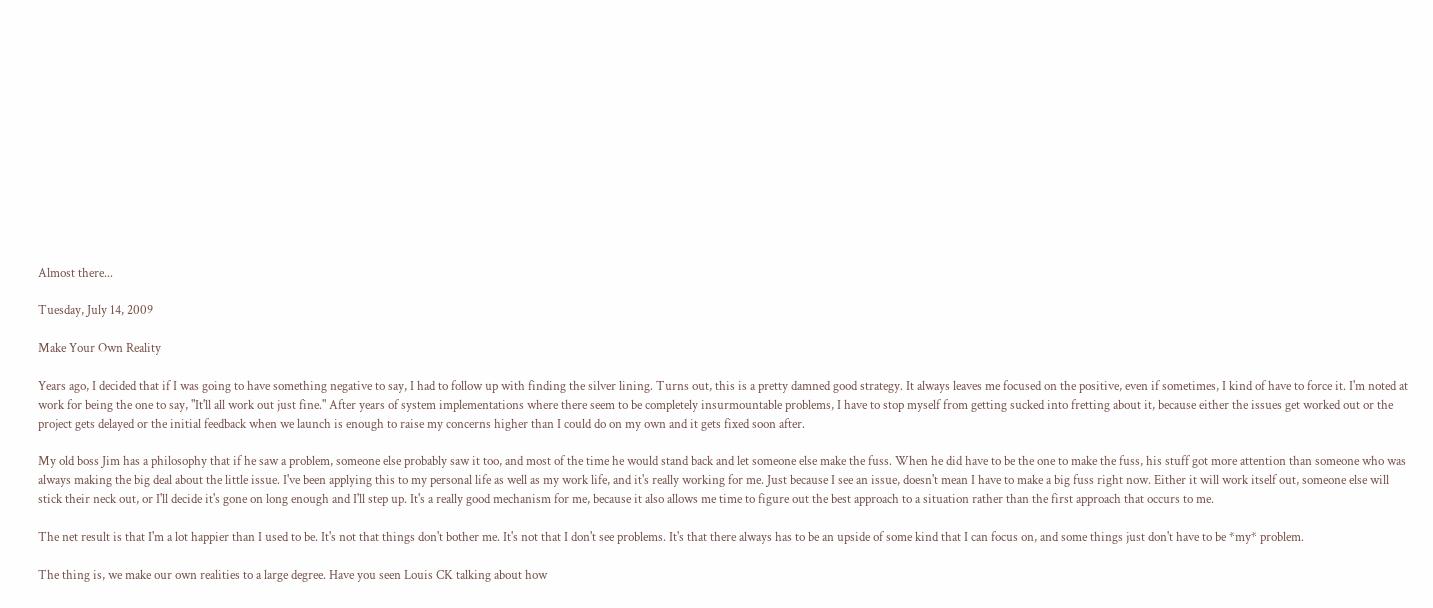Almost there...

Tuesday, July 14, 2009

Make Your Own Reality

Years ago, I decided that if I was going to have something negative to say, I had to follow up with finding the silver lining. Turns out, this is a pretty damned good strategy. It always leaves me focused on the positive, even if sometimes, I kind of have to force it. I'm noted at work for being the one to say, "It'll all work out just fine." After years of system implementations where there seem to be completely insurmountable problems, I have to stop myself from getting sucked into fretting about it, because either the issues get worked out or the project gets delayed or the initial feedback when we launch is enough to raise my concerns higher than I could do on my own and it gets fixed soon after.

My old boss Jim has a philosophy that if he saw a problem, someone else probably saw it too, and most of the time he would stand back and let someone else make the fuss. When he did have to be the one to make the fuss, his stuff got more attention than someone who was always making the big deal about the little issue. I've been applying this to my personal life as well as my work life, and it's really working for me. Just because I see an issue, doesn't mean I have to make a big fuss right now. Either it will work itself out, someone else will stick their neck out, or I'll decide it's gone on long enough and I'll step up. It's a really good mechanism for me, because it also allows me time to figure out the best approach to a situation rather than the first approach that occurs to me.

The net result is that I'm a lot happier than I used to be. It's not that things don't bother me. It's not that I don't see problems. It's that there always has to be an upside of some kind that I can focus on, and some things just don't have to be *my* problem.

The thing is, we make our own realities to a large degree. Have you seen Louis CK talking about how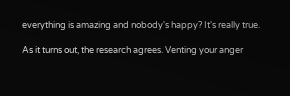everything is amazing and nobody's happy? It's really true.

As it turns out, the research agrees. Venting your anger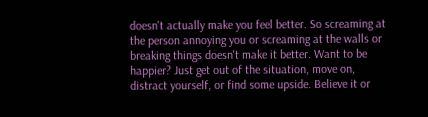doesn't actually make you feel better. So screaming at the person annoying you or screaming at the walls or breaking things doesn't make it better. Want to be happier? Just get out of the situation, move on, distract yourself, or find some upside. Believe it or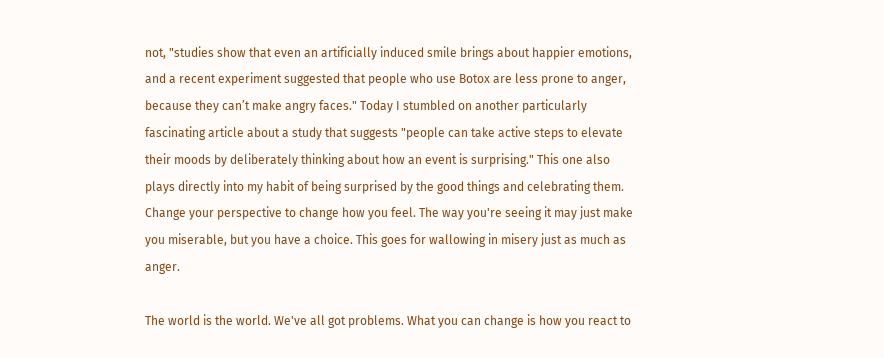not, "studies show that even an artificially induced smile brings about happier emotions, and a recent experiment suggested that people who use Botox are less prone to anger, because they can’t make angry faces." Today I stumbled on another particularly fascinating article about a study that suggests "people can take active steps to elevate their moods by deliberately thinking about how an event is surprising." This one also plays directly into my habit of being surprised by the good things and celebrating them. Change your perspective to change how you feel. The way you're seeing it may just make you miserable, but you have a choice. This goes for wallowing in misery just as much as anger.

The world is the world. We've all got problems. What you can change is how you react to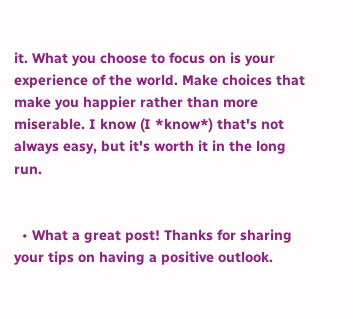it. What you choose to focus on is your experience of the world. Make choices that make you happier rather than more miserable. I know (I *know*) that's not always easy, but it's worth it in the long run.


  • What a great post! Thanks for sharing your tips on having a positive outlook.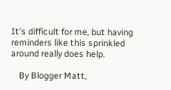It's difficult for me, but having reminders like this sprinkled around really does help.

    By Blogger Matt,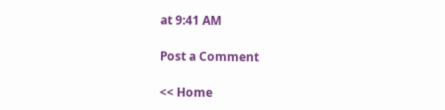at 9:41 AM

Post a Comment

<< Home